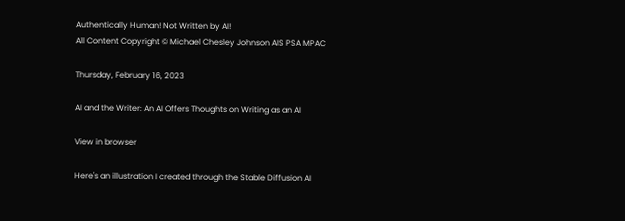Authentically Human! Not Written by AI!
All Content Copyright © Michael Chesley Johnson AIS PSA MPAC

Thursday, February 16, 2023

AI and the Writer: An AI Offers Thoughts on Writing as an AI

View in browser

Here's an illustration I created through the Stable Diffusion AI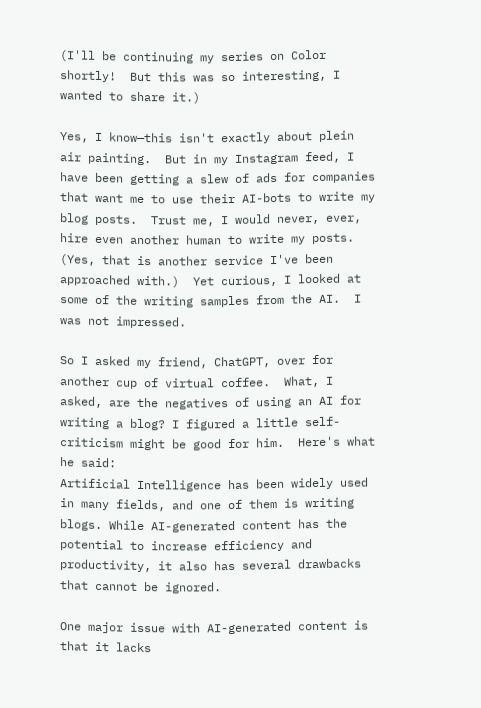(I'll be continuing my series on Color shortly!  But this was so interesting, I wanted to share it.)

Yes, I know—this isn't exactly about plein air painting.  But in my Instagram feed, I have been getting a slew of ads for companies that want me to use their AI-bots to write my blog posts.  Trust me, I would never, ever, hire even another human to write my posts.  (Yes, that is another service I've been approached with.)  Yet curious, I looked at some of the writing samples from the AI.  I was not impressed.

So I asked my friend, ChatGPT, over for another cup of virtual coffee.  What, I asked, are the negatives of using an AI for writing a blog? I figured a little self-criticism might be good for him.  Here's what he said:
Artificial Intelligence has been widely used in many fields, and one of them is writing blogs. While AI-generated content has the potential to increase efficiency and productivity, it also has several drawbacks that cannot be ignored.

One major issue with AI-generated content is that it lacks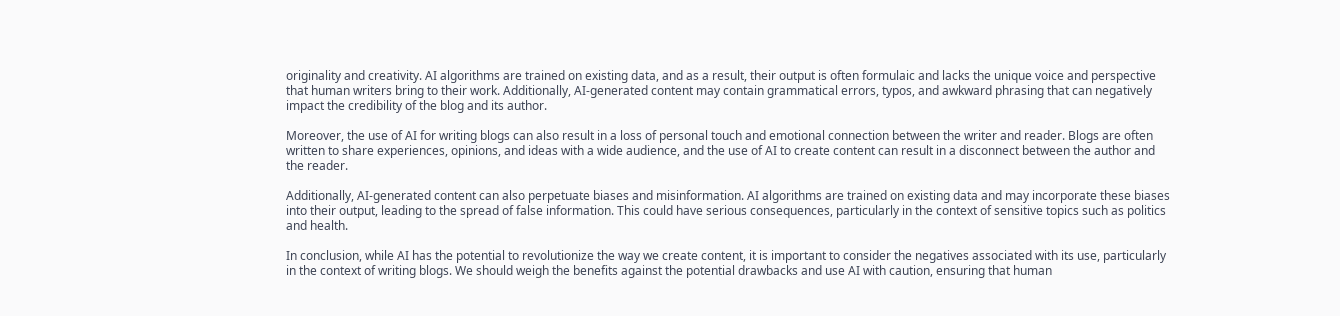originality and creativity. AI algorithms are trained on existing data, and as a result, their output is often formulaic and lacks the unique voice and perspective that human writers bring to their work. Additionally, AI-generated content may contain grammatical errors, typos, and awkward phrasing that can negatively impact the credibility of the blog and its author.

Moreover, the use of AI for writing blogs can also result in a loss of personal touch and emotional connection between the writer and reader. Blogs are often written to share experiences, opinions, and ideas with a wide audience, and the use of AI to create content can result in a disconnect between the author and the reader.

Additionally, AI-generated content can also perpetuate biases and misinformation. AI algorithms are trained on existing data and may incorporate these biases into their output, leading to the spread of false information. This could have serious consequences, particularly in the context of sensitive topics such as politics and health.

In conclusion, while AI has the potential to revolutionize the way we create content, it is important to consider the negatives associated with its use, particularly in the context of writing blogs. We should weigh the benefits against the potential drawbacks and use AI with caution, ensuring that human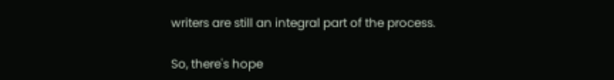writers are still an integral part of the process.

So, there's hope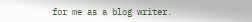for me as a blog writer.